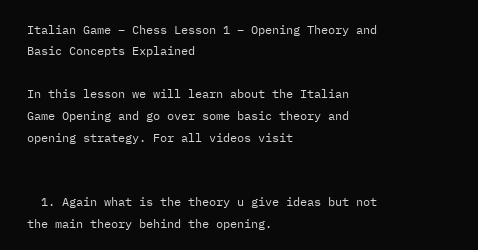Italian Game – Chess Lesson 1 – Opening Theory and Basic Concepts Explained

In this lesson we will learn about the Italian Game Opening and go over some basic theory and opening strategy. For all videos visit


  1. Again what is the theory u give ideas but not the main theory behind the opening.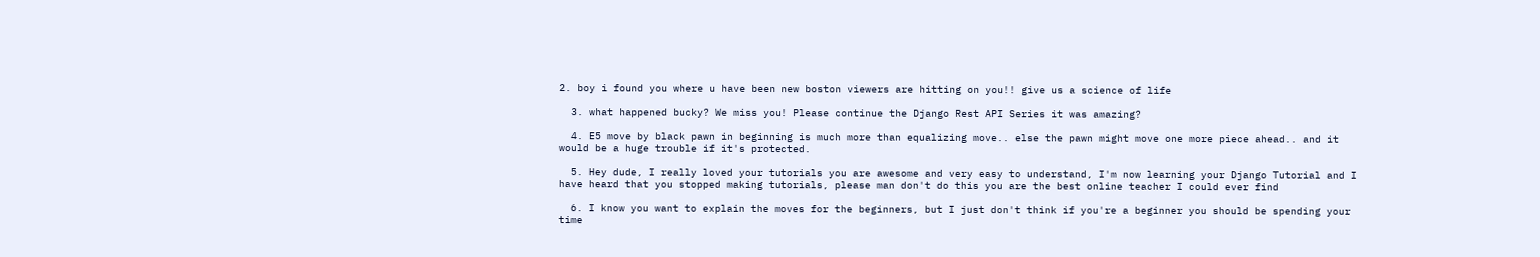2. boy i found you where u have been new boston viewers are hitting on you!! give us a science of life

  3. what happened bucky? We miss you! Please continue the Django Rest API Series it was amazing?

  4. E5 move by black pawn in beginning is much more than equalizing move.. else the pawn might move one more piece ahead.. and it would be a huge trouble if it's protected.

  5. Hey dude, I really loved your tutorials you are awesome and very easy to understand, I'm now learning your Django Tutorial and I have heard that you stopped making tutorials, please man don't do this you are the best online teacher I could ever find

  6. I know you want to explain the moves for the beginners, but I just don't think if you're a beginner you should be spending your time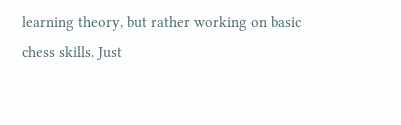learning theory, but rather working on basic chess skills. Just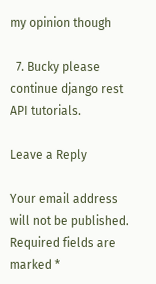my opinion though

  7. Bucky please continue django rest API tutorials.

Leave a Reply

Your email address will not be published. Required fields are marked *